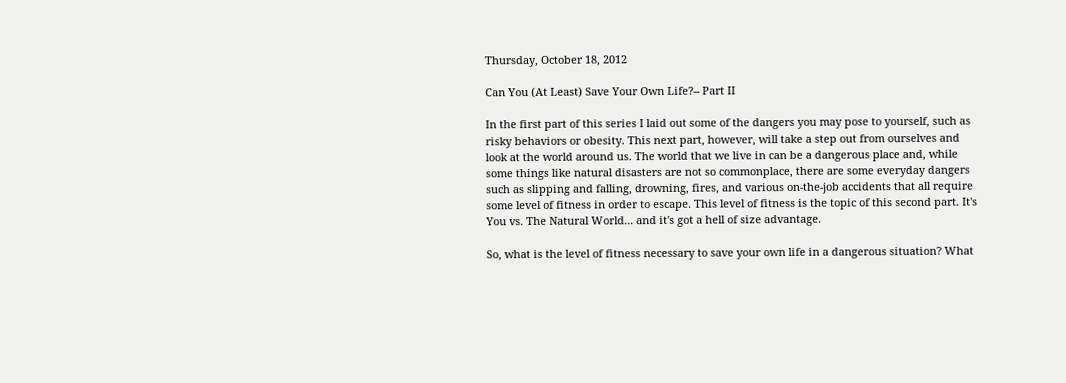Thursday, October 18, 2012

Can You (At Least) Save Your Own Life?-- Part II

In the first part of this series I laid out some of the dangers you may pose to yourself, such as risky behaviors or obesity. This next part, however, will take a step out from ourselves and look at the world around us. The world that we live in can be a dangerous place and, while some things like natural disasters are not so commonplace, there are some everyday dangers such as slipping and falling, drowning, fires, and various on-the-job accidents that all require some level of fitness in order to escape. This level of fitness is the topic of this second part. It's You vs. The Natural World... and it's got a hell of size advantage.

So, what is the level of fitness necessary to save your own life in a dangerous situation? What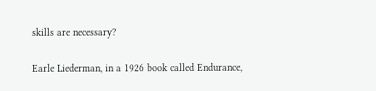skills are necessary?

Earle Liederman, in a 1926 book called Endurance,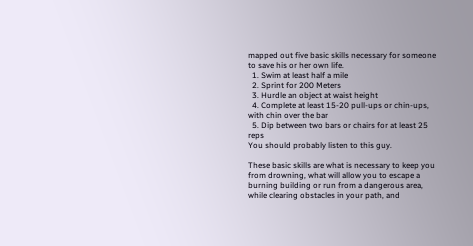mapped out five basic skills necessary for someone to save his or her own life.
  1. Swim at least half a mile
  2. Sprint for 200 Meters
  3. Hurdle an object at waist height
  4. Complete at least 15-20 pull-ups or chin-ups, with chin over the bar
  5. Dip between two bars or chairs for at least 25 reps
You should probably listen to this guy.

These basic skills are what is necessary to keep you from drowning, what will allow you to escape a burning building or run from a dangerous area, while clearing obstacles in your path, and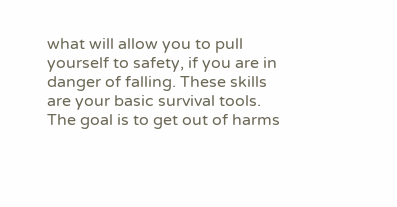what will allow you to pull yourself to safety, if you are in danger of falling. These skills are your basic survival tools. The goal is to get out of harms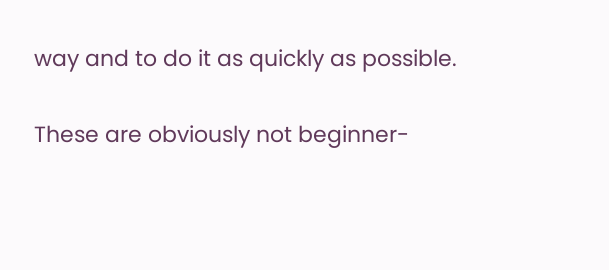way and to do it as quickly as possible.

These are obviously not beginner-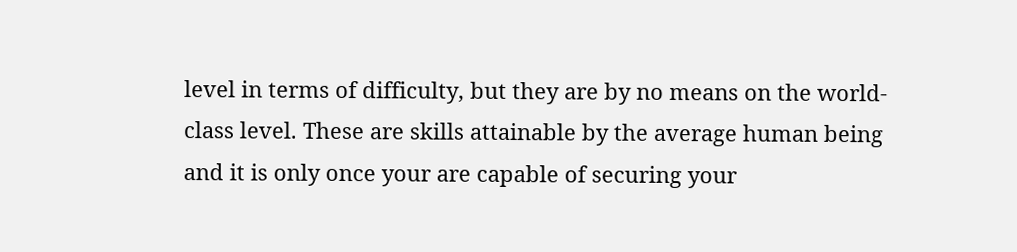level in terms of difficulty, but they are by no means on the world-class level. These are skills attainable by the average human being and it is only once your are capable of securing your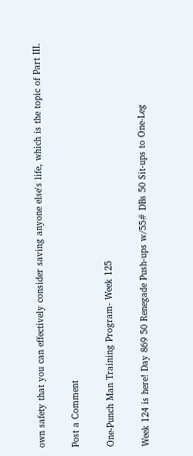own safety that you can effectively consider saving anyone else's life, which is the topic of Part III.

Post a Comment

One-Punch Man Training Program- Week 125

Week 124 is here! Day 869 50 Renegade Push-ups w/55# DBs 50 Sit-ups to One-Leg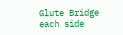Glute Bridge each side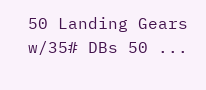50 Landing Gears w/35# DBs 50 ...